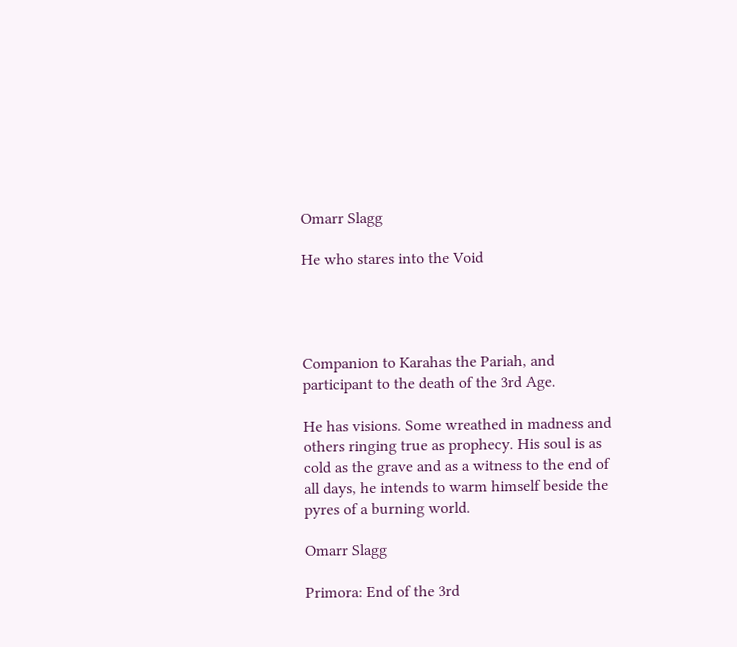Omarr Slagg

He who stares into the Void




Companion to Karahas the Pariah, and participant to the death of the 3rd Age.

He has visions. Some wreathed in madness and others ringing true as prophecy. His soul is as cold as the grave and as a witness to the end of all days, he intends to warm himself beside the pyres of a burning world.

Omarr Slagg

Primora: End of the 3rd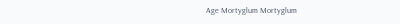Age Mortyglum Mortyglum